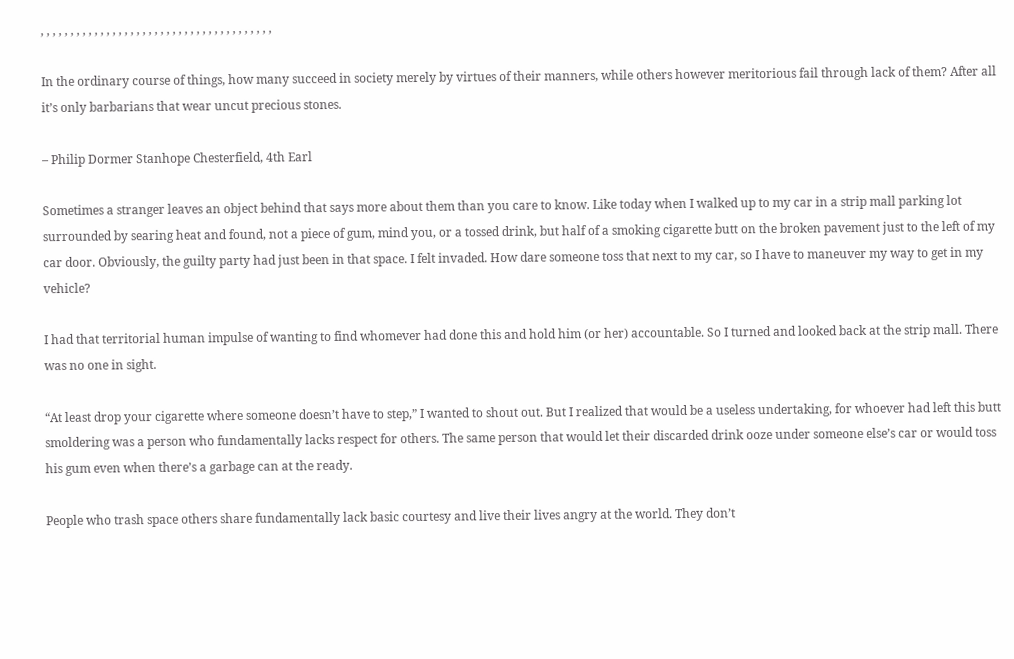, , , , , , , , , , , , , , , , , , , , , , , , , , , , , , , , , , , , , , ,

In the ordinary course of things, how many succeed in society merely by virtues of their manners, while others however meritorious fail through lack of them? After all it’s only barbarians that wear uncut precious stones.

– Philip Dormer Stanhope Chesterfield, 4th Earl

Sometimes a stranger leaves an object behind that says more about them than you care to know. Like today when I walked up to my car in a strip mall parking lot surrounded by searing heat and found, not a piece of gum, mind you, or a tossed drink, but half of a smoking cigarette butt on the broken pavement just to the left of my car door. Obviously, the guilty party had just been in that space. I felt invaded. How dare someone toss that next to my car, so I have to maneuver my way to get in my vehicle?

I had that territorial human impulse of wanting to find whomever had done this and hold him (or her) accountable. So I turned and looked back at the strip mall. There was no one in sight.

“At least drop your cigarette where someone doesn’t have to step,” I wanted to shout out. But I realized that would be a useless undertaking, for whoever had left this butt smoldering was a person who fundamentally lacks respect for others. The same person that would let their discarded drink ooze under someone else’s car or would toss his gum even when there’s a garbage can at the ready.

People who trash space others share fundamentally lack basic courtesy and live their lives angry at the world. They don’t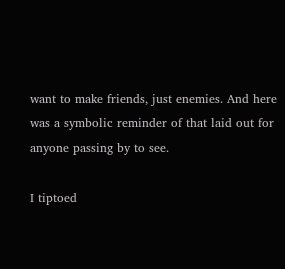want to make friends, just enemies. And here was a symbolic reminder of that laid out for anyone passing by to see.

I tiptoed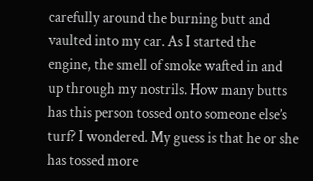carefully around the burning butt and vaulted into my car. As I started the engine, the smell of smoke wafted in and up through my nostrils. How many butts has this person tossed onto someone else’s turf? I wondered. My guess is that he or she has tossed more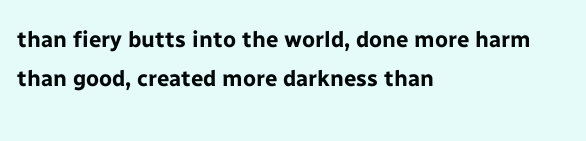than fiery butts into the world, done more harm than good, created more darkness than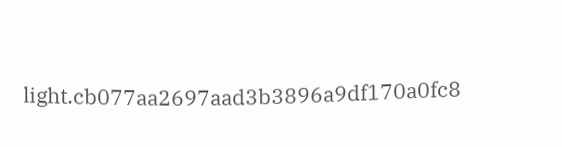light.cb077aa2697aad3b3896a9df170a0fc8